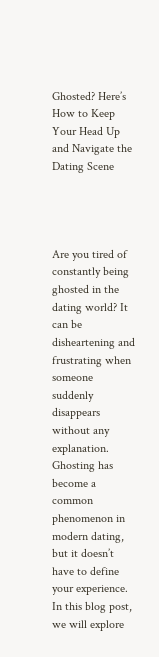Ghosted? Here’s How to Keep Your Head Up and Navigate the Dating Scene




Are you tired of constantly being ghosted in the dating world? It can be disheartening and frustrating when someone suddenly disappears without any explanation. Ghosting has become a common phenomenon in modern dating, but it doesn’t have to define your experience. In this blog post, we will explore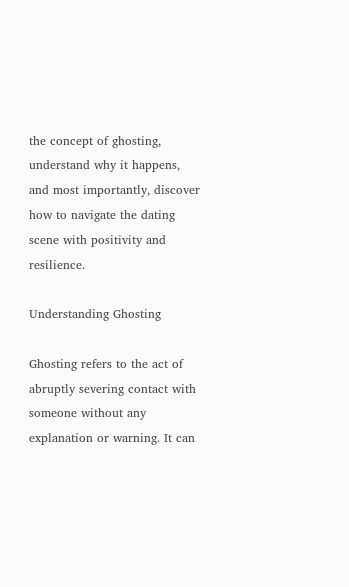the concept of ghosting, understand why it happens, and most importantly, discover how to navigate the dating scene with positivity and resilience.

Understanding Ghosting

Ghosting refers to the act of abruptly severing contact with someone without any explanation or warning. It can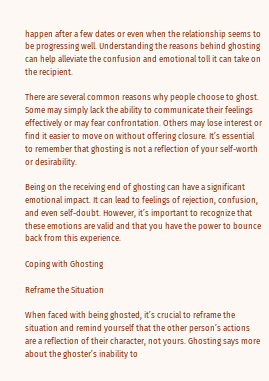happen after a few dates or even when the relationship seems to be progressing well. Understanding the reasons behind ghosting can help alleviate the confusion and emotional toll it can take on the recipient.

There are several common reasons why people choose to ghost. Some may simply lack the ability to communicate their feelings effectively or may fear confrontation. Others may lose interest or find it easier to move on without offering closure. It’s essential to remember that ghosting is not a reflection of your self-worth or desirability.

Being on the receiving end of ghosting can have a significant emotional impact. It can lead to feelings of rejection, confusion, and even self-doubt. However, it’s important to recognize that these emotions are valid and that you have the power to bounce back from this experience.

Coping with Ghosting

Reframe the Situation

When faced with being ghosted, it’s crucial to reframe the situation and remind yourself that the other person’s actions are a reflection of their character, not yours. Ghosting says more about the ghoster’s inability to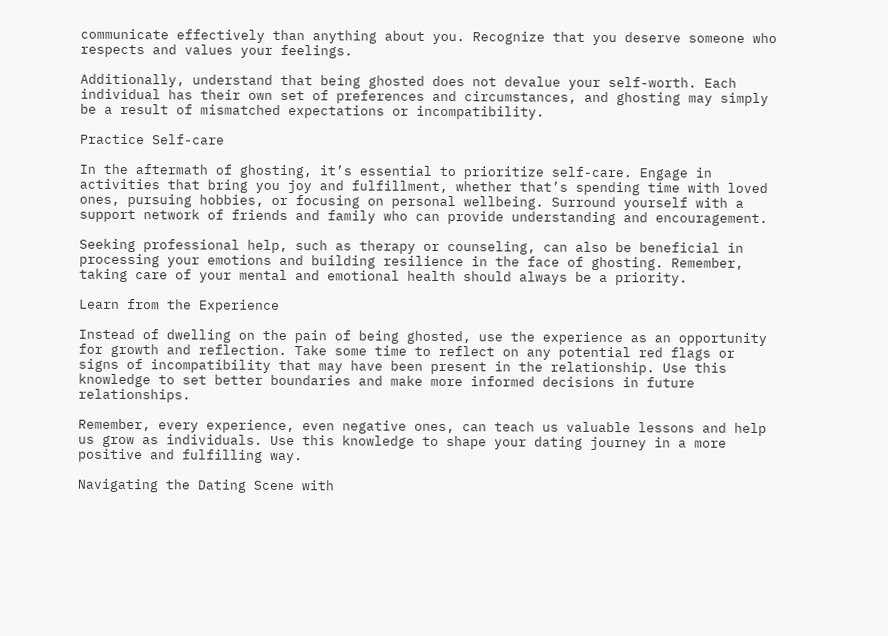communicate effectively than anything about you. Recognize that you deserve someone who respects and values your feelings.

Additionally, understand that being ghosted does not devalue your self-worth. Each individual has their own set of preferences and circumstances, and ghosting may simply be a result of mismatched expectations or incompatibility.

Practice Self-care

In the aftermath of ghosting, it’s essential to prioritize self-care. Engage in activities that bring you joy and fulfillment, whether that’s spending time with loved ones, pursuing hobbies, or focusing on personal wellbeing. Surround yourself with a support network of friends and family who can provide understanding and encouragement.

Seeking professional help, such as therapy or counseling, can also be beneficial in processing your emotions and building resilience in the face of ghosting. Remember, taking care of your mental and emotional health should always be a priority.

Learn from the Experience

Instead of dwelling on the pain of being ghosted, use the experience as an opportunity for growth and reflection. Take some time to reflect on any potential red flags or signs of incompatibility that may have been present in the relationship. Use this knowledge to set better boundaries and make more informed decisions in future relationships.

Remember, every experience, even negative ones, can teach us valuable lessons and help us grow as individuals. Use this knowledge to shape your dating journey in a more positive and fulfilling way.

Navigating the Dating Scene with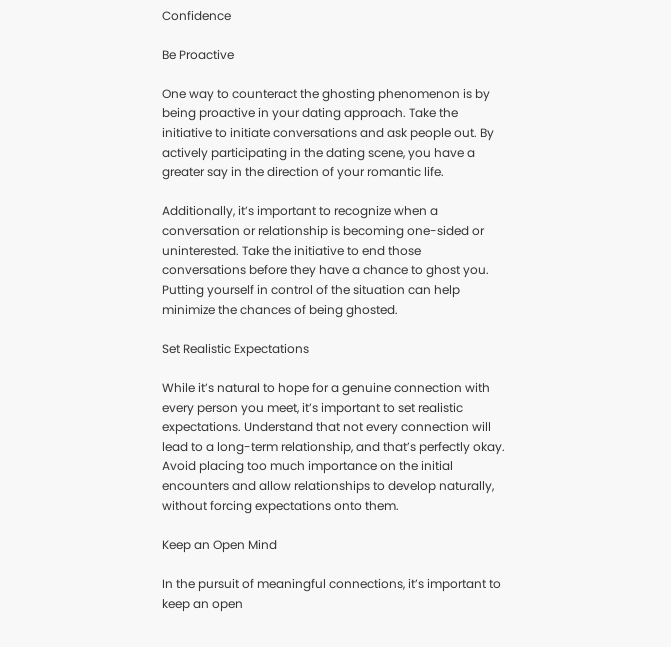Confidence

Be Proactive

One way to counteract the ghosting phenomenon is by being proactive in your dating approach. Take the initiative to initiate conversations and ask people out. By actively participating in the dating scene, you have a greater say in the direction of your romantic life.

Additionally, it’s important to recognize when a conversation or relationship is becoming one-sided or uninterested. Take the initiative to end those conversations before they have a chance to ghost you. Putting yourself in control of the situation can help minimize the chances of being ghosted.

Set Realistic Expectations

While it’s natural to hope for a genuine connection with every person you meet, it’s important to set realistic expectations. Understand that not every connection will lead to a long-term relationship, and that’s perfectly okay. Avoid placing too much importance on the initial encounters and allow relationships to develop naturally, without forcing expectations onto them.

Keep an Open Mind

In the pursuit of meaningful connections, it’s important to keep an open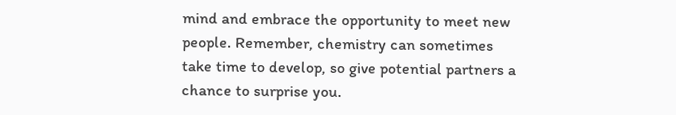mind and embrace the opportunity to meet new people. Remember, chemistry can sometimes take time to develop, so give potential partners a chance to surprise you.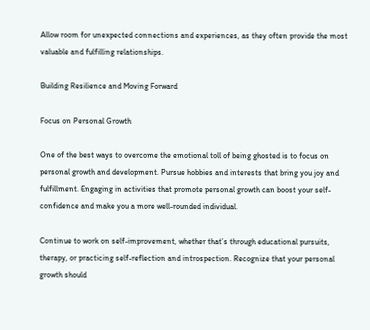Allow room for unexpected connections and experiences, as they often provide the most valuable and fulfilling relationships.

Building Resilience and Moving Forward

Focus on Personal Growth

One of the best ways to overcome the emotional toll of being ghosted is to focus on personal growth and development. Pursue hobbies and interests that bring you joy and fulfillment. Engaging in activities that promote personal growth can boost your self-confidence and make you a more well-rounded individual.

Continue to work on self-improvement, whether that’s through educational pursuits, therapy, or practicing self-reflection and introspection. Recognize that your personal growth should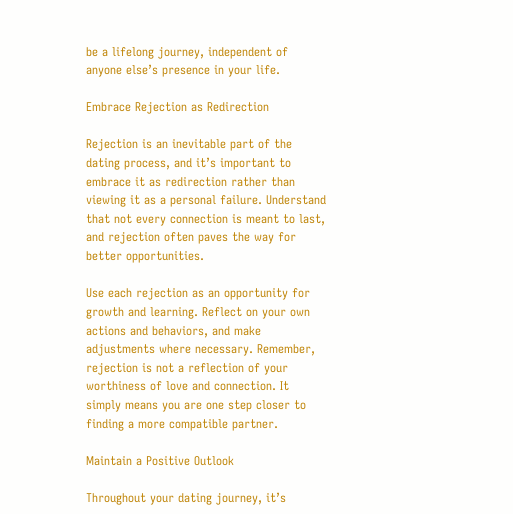be a lifelong journey, independent of anyone else’s presence in your life.

Embrace Rejection as Redirection

Rejection is an inevitable part of the dating process, and it’s important to embrace it as redirection rather than viewing it as a personal failure. Understand that not every connection is meant to last, and rejection often paves the way for better opportunities.

Use each rejection as an opportunity for growth and learning. Reflect on your own actions and behaviors, and make adjustments where necessary. Remember, rejection is not a reflection of your worthiness of love and connection. It simply means you are one step closer to finding a more compatible partner.

Maintain a Positive Outlook

Throughout your dating journey, it’s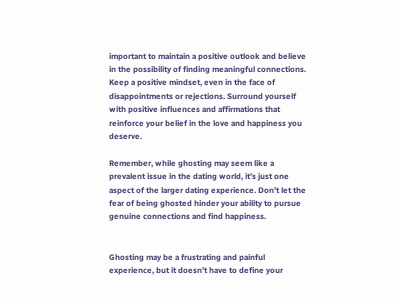important to maintain a positive outlook and believe in the possibility of finding meaningful connections. Keep a positive mindset, even in the face of disappointments or rejections. Surround yourself with positive influences and affirmations that reinforce your belief in the love and happiness you deserve.

Remember, while ghosting may seem like a prevalent issue in the dating world, it’s just one aspect of the larger dating experience. Don’t let the fear of being ghosted hinder your ability to pursue genuine connections and find happiness.


Ghosting may be a frustrating and painful experience, but it doesn’t have to define your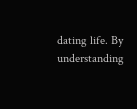dating life. By understanding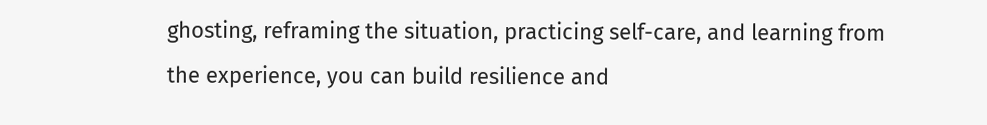ghosting, reframing the situation, practicing self-care, and learning from the experience, you can build resilience and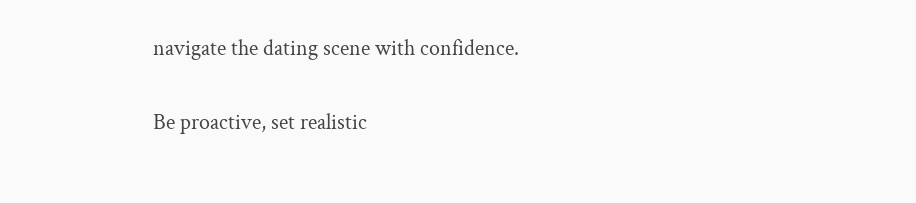navigate the dating scene with confidence.

Be proactive, set realistic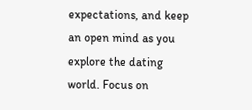expectations, and keep an open mind as you explore the dating world. Focus on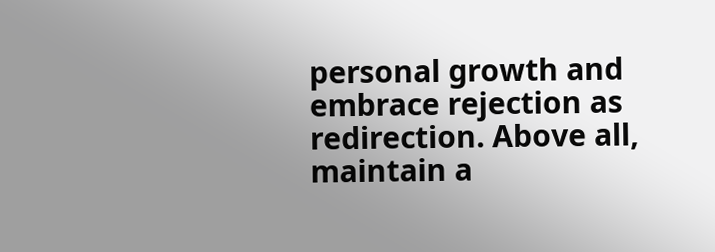personal growth and embrace rejection as redirection. Above all, maintain a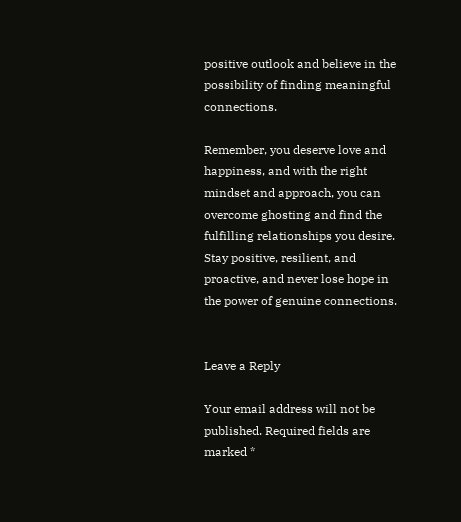positive outlook and believe in the possibility of finding meaningful connections.

Remember, you deserve love and happiness, and with the right mindset and approach, you can overcome ghosting and find the fulfilling relationships you desire. Stay positive, resilient, and proactive, and never lose hope in the power of genuine connections.


Leave a Reply

Your email address will not be published. Required fields are marked *